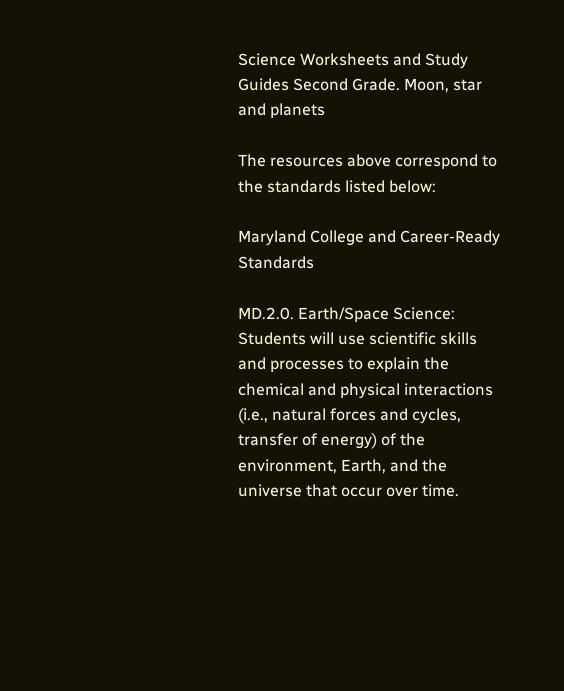Science Worksheets and Study Guides Second Grade. Moon, star and planets

The resources above correspond to the standards listed below:

Maryland College and Career-Ready Standards

MD.2.0. Earth/Space Science: Students will use scientific skills and processes to explain the chemical and physical interactions (i.e., natural forces and cycles, transfer of energy) of the environment, Earth, and the universe that occur over time.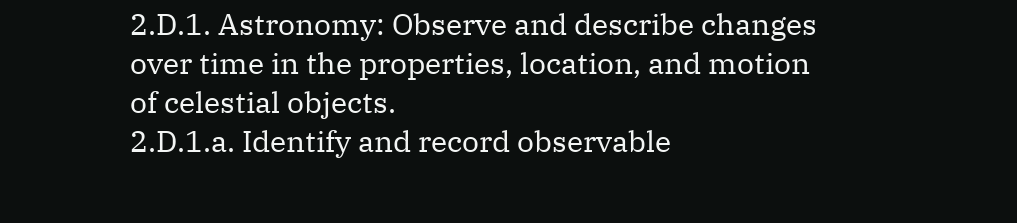2.D.1. Astronomy: Observe and describe changes over time in the properties, location, and motion of celestial objects.
2.D.1.a. Identify and record observable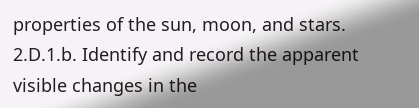properties of the sun, moon, and stars.
2.D.1.b. Identify and record the apparent visible changes in the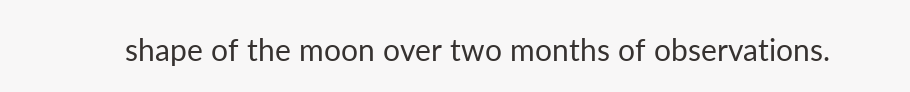shape of the moon over two months of observations.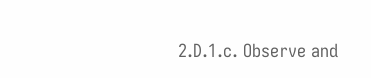2.D.1.c. Observe and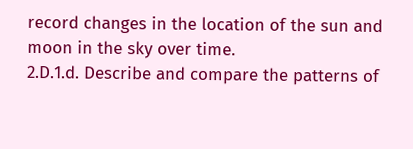record changes in the location of the sun and moon in the sky over time.
2.D.1.d. Describe and compare the patterns of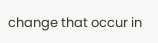change that occur in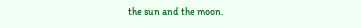the sun and the moon.